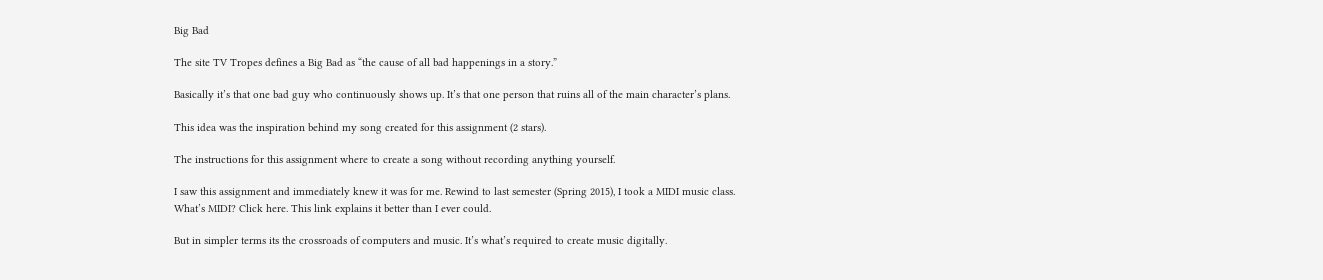Big Bad

The site TV Tropes defines a Big Bad as “the cause of all bad happenings in a story.”

Basically it’s that one bad guy who continuously shows up. It’s that one person that ruins all of the main character’s plans.

This idea was the inspiration behind my song created for this assignment (2 stars).

The instructions for this assignment where to create a song without recording anything yourself.

I saw this assignment and immediately knew it was for me. Rewind to last semester (Spring 2015), I took a MIDI music class. What’s MIDI? Click here. This link explains it better than I ever could.

But in simpler terms its the crossroads of computers and music. It’s what’s required to create music digitally.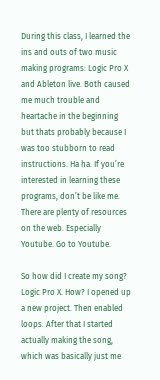During this class, I learned the ins and outs of two music making programs: Logic Pro X and Ableton live. Both caused me much trouble and heartache in the beginning but thats probably because I was too stubborn to read instructions. Ha ha. If you’re interested in learning these programs, don’t be like me. There are plenty of resources on the web. Especially Youtube. Go to Youtube.

So how did I create my song? Logic Pro X. How? I opened up a new project. Then enabled loops. After that I started actually making the song, which was basically just me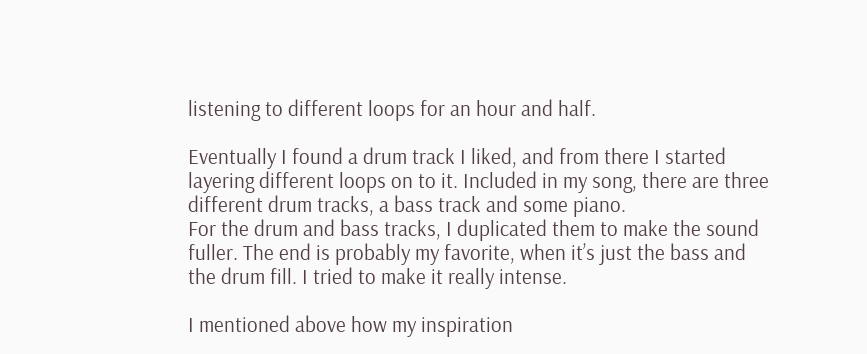listening to different loops for an hour and half.

Eventually I found a drum track I liked, and from there I started layering different loops on to it. Included in my song, there are three different drum tracks, a bass track and some piano.
For the drum and bass tracks, I duplicated them to make the sound fuller. The end is probably my favorite, when it’s just the bass and the drum fill. I tried to make it really intense.

I mentioned above how my inspiration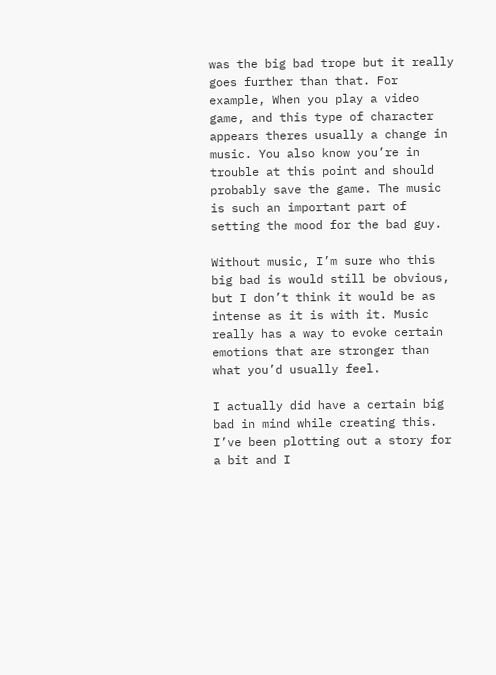was the big bad trope but it really goes further than that. For example, When you play a video game, and this type of character appears theres usually a change in music. You also know you’re in trouble at this point and should probably save the game. The music is such an important part of setting the mood for the bad guy.

Without music, I’m sure who this big bad is would still be obvious, but I don’t think it would be as intense as it is with it. Music really has a way to evoke certain emotions that are stronger than what you’d usually feel.

I actually did have a certain big bad in mind while creating this. I’ve been plotting out a story for a bit and I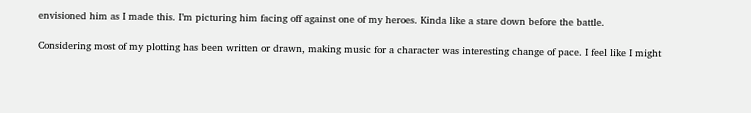envisioned him as I made this. I’m picturing him facing off against one of my heroes. Kinda like a stare down before the battle.

Considering most of my plotting has been written or drawn, making music for a character was interesting change of pace. I feel like I might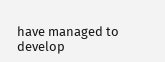have managed to develop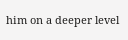him on a deeper level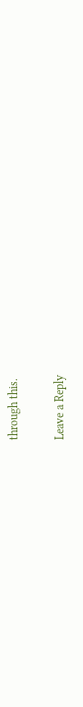through this.

Leave a Reply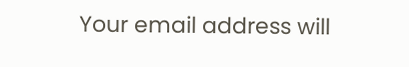Your email address will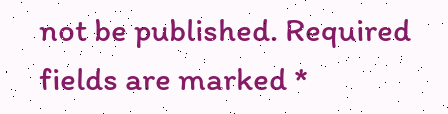not be published. Required fields are marked *